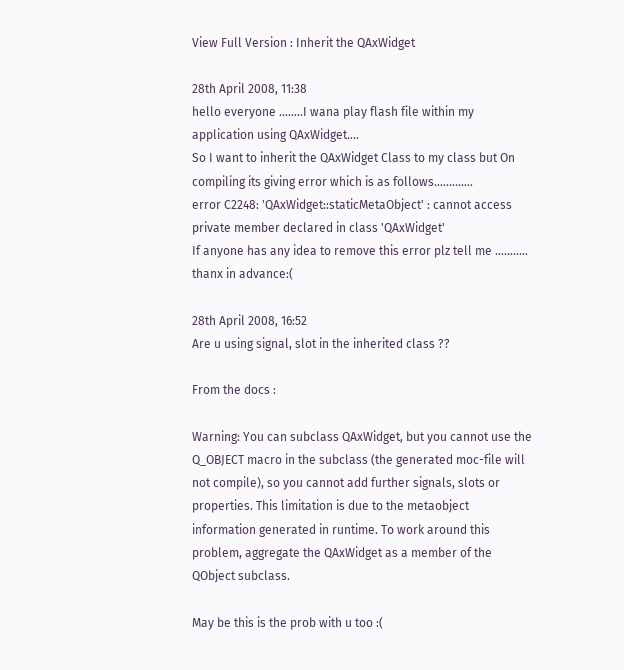View Full Version : Inherit the QAxWidget

28th April 2008, 11:38
hello everyone ........I wana play flash file within my application using QAxWidget....
So I want to inherit the QAxWidget Class to my class but On compiling its giving error which is as follows.............
error C2248: 'QAxWidget::staticMetaObject' : cannot access private member declared in class 'QAxWidget'
If anyone has any idea to remove this error plz tell me ...........
thanx in advance:(

28th April 2008, 16:52
Are u using signal, slot in the inherited class ??

From the docs :

Warning: You can subclass QAxWidget, but you cannot use the Q_OBJECT macro in the subclass (the generated moc-file will not compile), so you cannot add further signals, slots or properties. This limitation is due to the metaobject information generated in runtime. To work around this problem, aggregate the QAxWidget as a member of the QObject subclass.

May be this is the prob with u too :(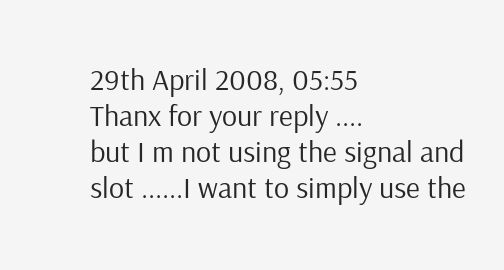29th April 2008, 05:55
Thanx for your reply ....
but I m not using the signal and slot ......I want to simply use the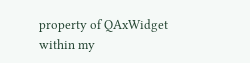property of QAxWidget within my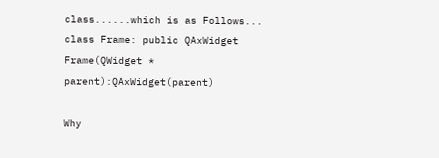class......which is as Follows...
class Frame: public QAxWidget
Frame(QWidget * parent):QAxWidget(parent)

Why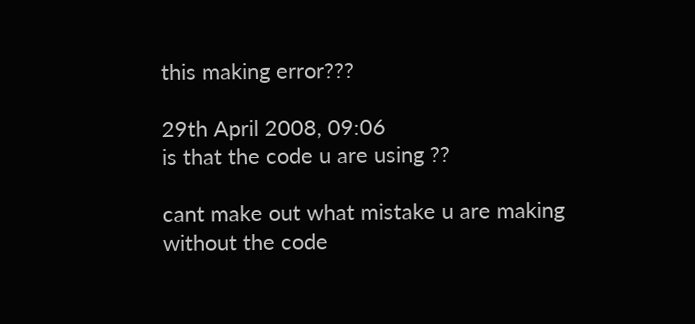this making error???

29th April 2008, 09:06
is that the code u are using ??

cant make out what mistake u are making without the code